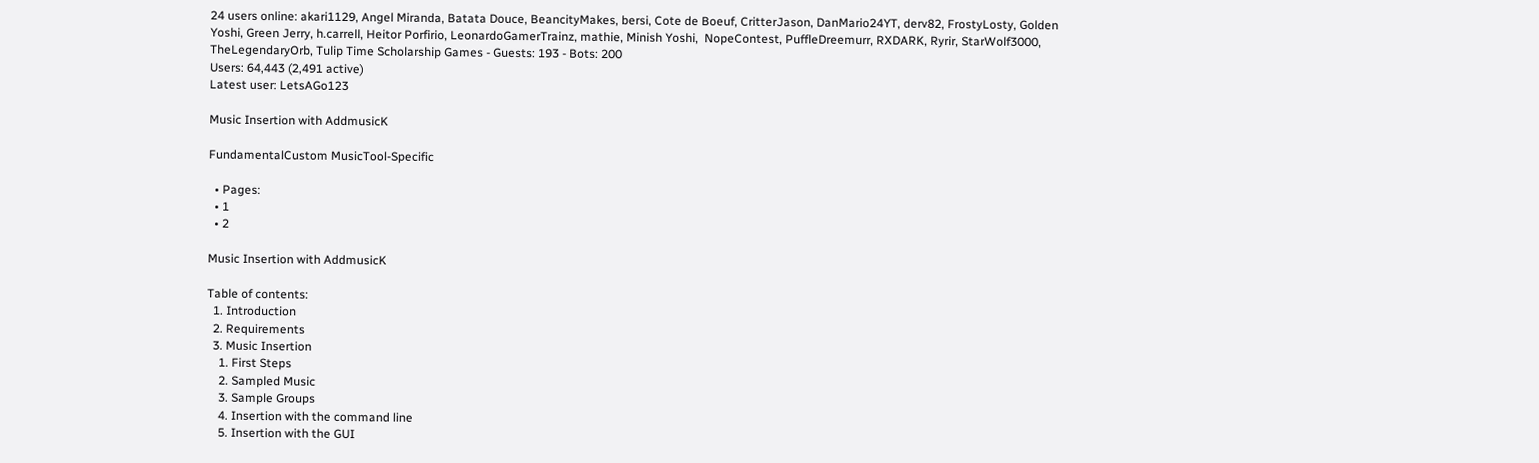24 users online: akari1129, Angel Miranda, Batata Douce, BeancityMakes, bersi, Cote de Boeuf, CritterJason, DanMario24YT, derv82, FrostyLosty, Golden Yoshi, Green Jerry, h.carrell, Heitor Porfirio, LeonardoGamerTrainz, mathie, Minish Yoshi,  NopeContest, PuffleDreemurr, RXDARK, Ryrir, StarWolf3000, TheLegendaryOrb, Tulip Time Scholarship Games - Guests: 193 - Bots: 200
Users: 64,443 (2,491 active)
Latest user: LetsAGo123

Music Insertion with AddmusicK

FundamentalCustom MusicTool-Specific

  • Pages:
  • 1
  • 2

Music Insertion with AddmusicK

Table of contents:
  1. Introduction
  2. Requirements
  3. Music Insertion
    1. First Steps
    2. Sampled Music
    3. Sample Groups
    4. Insertion with the command line
    5. Insertion with the GUI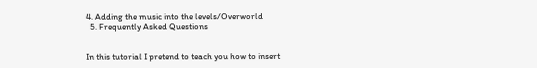4. Adding the music into the levels/Overworld
  5. Frequently Asked Questions


In this tutorial I pretend to teach you how to insert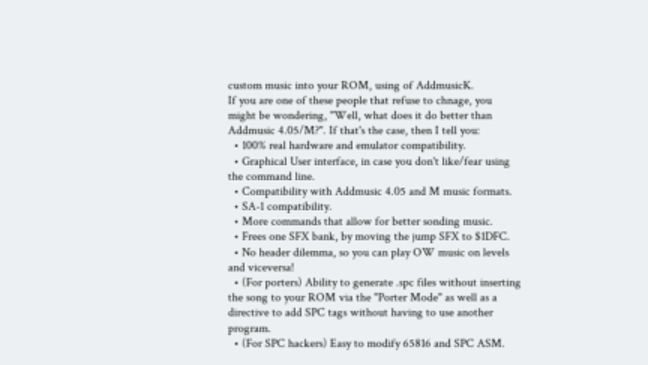custom music into your ROM, using of AddmusicK.
If you are one of these people that refuse to chnage, you might be wondering, "Well, what does it do better than Addmusic 4.05/M?". If that's the case, then I tell you:
  • 100% real hardware and emulator compatibility.
  • Graphical User interface, in case you don't like/fear using the command line.
  • Compatibility with Addmusic 4.05 and M music formats.
  • SA-1 compatibility.
  • More commands that allow for better sonding music.
  • Frees one SFX bank, by moving the jump SFX to $1DFC.
  • No header dilemma, so you can play OW music on levels and viceversa!
  • (For porters) Ability to generate .spc files without inserting the song to your ROM via the "Porter Mode" as well as a directive to add SPC tags without having to use another program.
  • (For SPC hackers) Easy to modify 65816 and SPC ASM.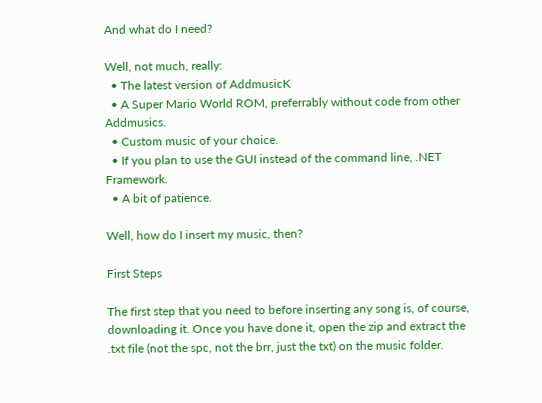And what do I need?

Well, not much, really:
  • The latest version of AddmusicK
  • A Super Mario World ROM, preferrably without code from other Addmusics.
  • Custom music of your choice.
  • If you plan to use the GUI instead of the command line, .NET Framework.
  • A bit of patience.

Well, how do I insert my music, then?

First Steps

The first step that you need to before inserting any song is, of course, downloading it. Once you have done it, open the zip and extract the .txt file (not the spc, not the brr, just the txt) on the music folder.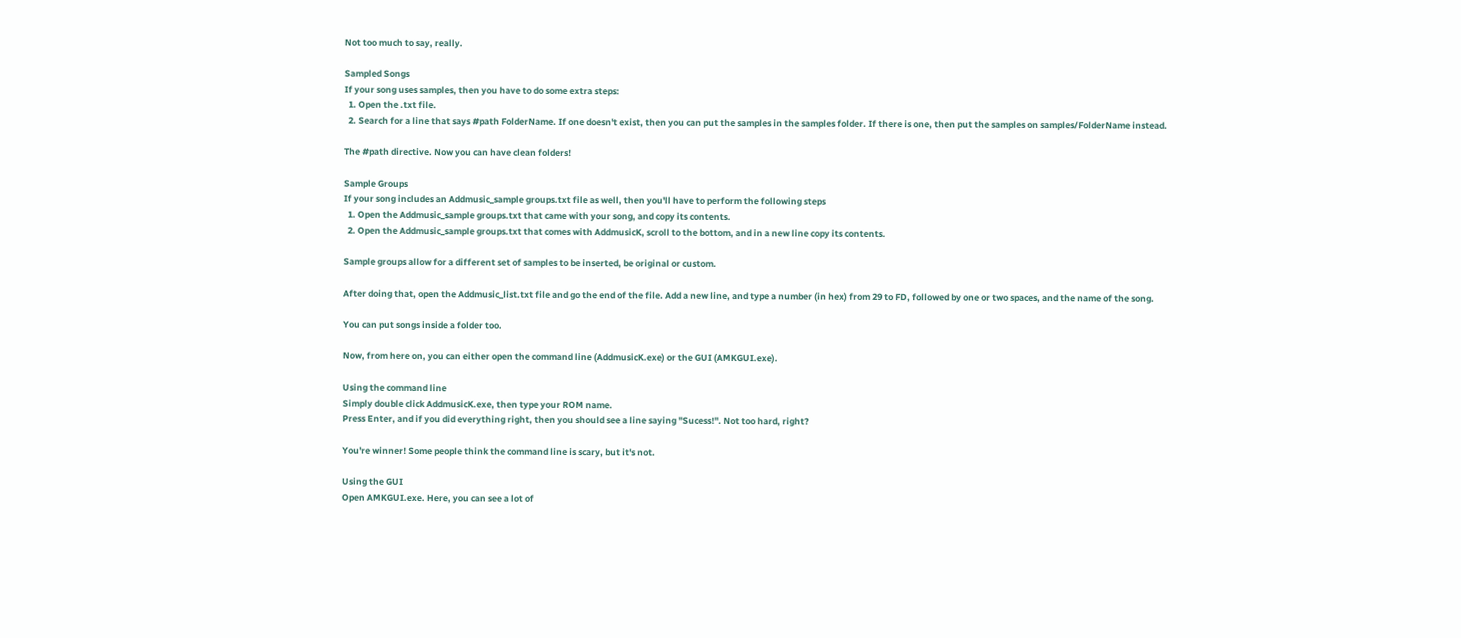Not too much to say, really.

Sampled Songs
If your song uses samples, then you have to do some extra steps:
  1. Open the .txt file.
  2. Search for a line that says #path FolderName. If one doesn't exist, then you can put the samples in the samples folder. If there is one, then put the samples on samples/FolderName instead.

The #path directive. Now you can have clean folders!

Sample Groups
If your song includes an Addmusic_sample groups.txt file as well, then you'll have to perform the following steps
  1. Open the Addmusic_sample groups.txt that came with your song, and copy its contents.
  2. Open the Addmusic_sample groups.txt that comes with AddmusicK, scroll to the bottom, and in a new line copy its contents.

Sample groups allow for a different set of samples to be inserted, be original or custom.

After doing that, open the Addmusic_list.txt file and go the end of the file. Add a new line, and type a number (in hex) from 29 to FD, followed by one or two spaces, and the name of the song.

You can put songs inside a folder too.

Now, from here on, you can either open the command line (AddmusicK.exe) or the GUI (AMKGUI.exe).

Using the command line
Simply double click AddmusicK.exe, then type your ROM name.
Press Enter, and if you did everything right, then you should see a line saying "Sucess!". Not too hard, right?

You're winner! Some people think the command line is scary, but it's not.

Using the GUI
Open AMKGUI.exe. Here, you can see a lot of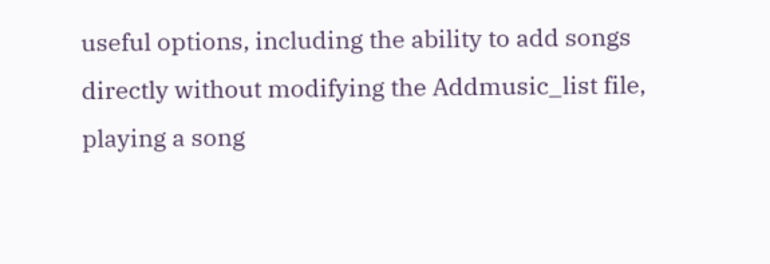useful options, including the ability to add songs directly without modifying the Addmusic_list file, playing a song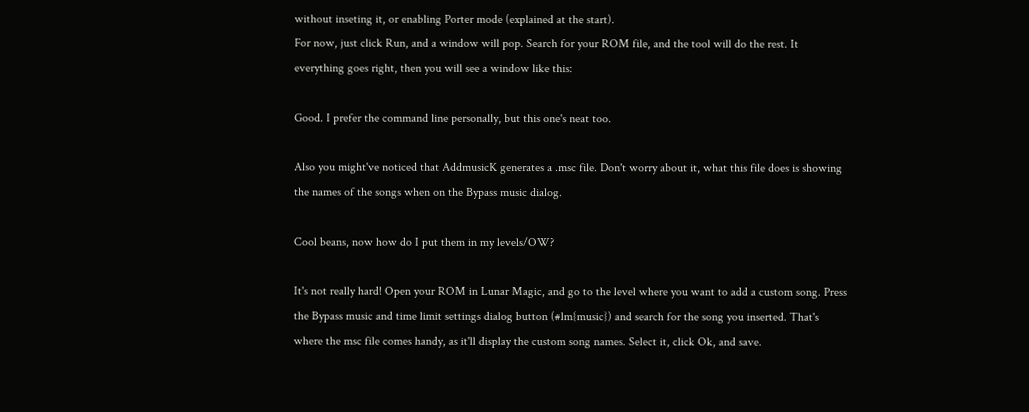without inseting it, or enabling Porter mode (explained at the start).
For now, just click Run, and a window will pop. Search for your ROM file, and the tool will do the rest. It everything goes right, then you will see a window like this:

Good. I prefer the command line personally, but this one's neat too.

Also you might've noticed that AddmusicK generates a .msc file. Don't worry about it, what this file does is showing the names of the songs when on the Bypass music dialog.

Cool beans, now how do I put them in my levels/OW?

It's not really hard! Open your ROM in Lunar Magic, and go to the level where you want to add a custom song. Press the Bypass music and time limit settings dialog button (#lm{music}) and search for the song you inserted. That's where the msc file comes handy, as it'll display the custom song names. Select it, click Ok, and save.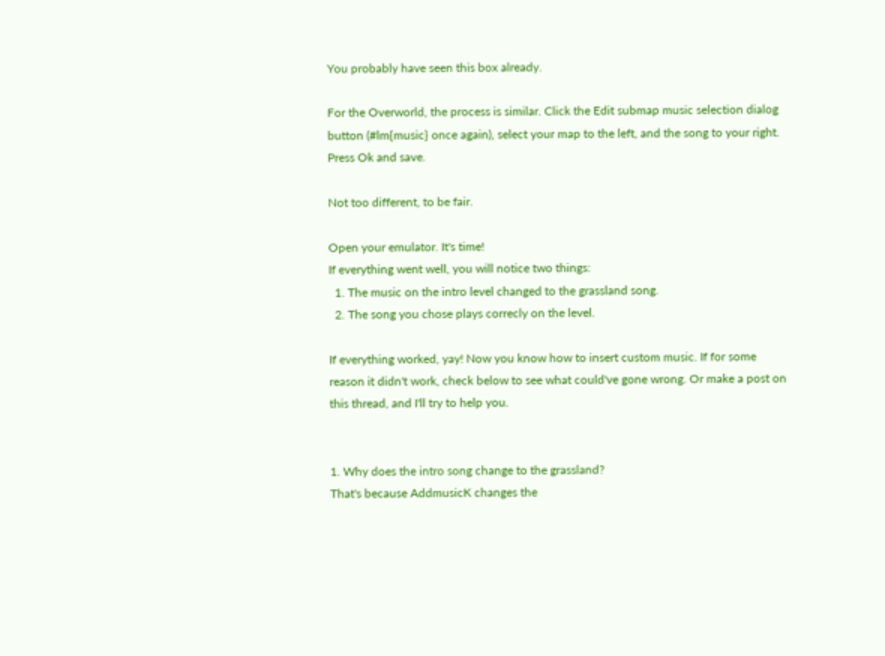You probably have seen this box already.

For the Overworld, the process is similar. Click the Edit submap music selection dialog button (#lm{music} once again), select your map to the left, and the song to your right. Press Ok and save.

Not too different, to be fair.

Open your emulator. It's time!
If everything went well, you will notice two things:
  1. The music on the intro level changed to the grassland song.
  2. The song you chose plays correcly on the level.

If everything worked, yay! Now you know how to insert custom music. If for some reason it didn't work, check below to see what could've gone wrong. Or make a post on this thread, and I'll try to help you.


1. Why does the intro song change to the grassland?
That's because AddmusicK changes the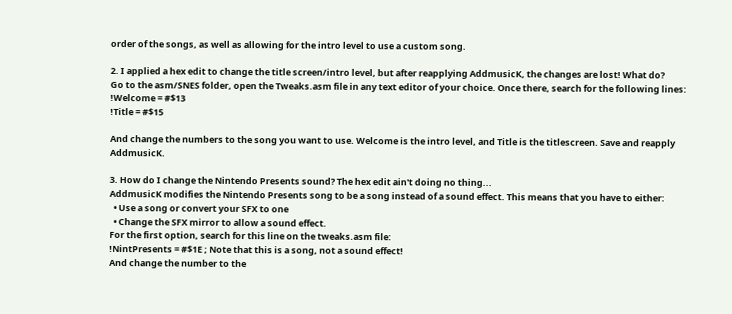order of the songs, as well as allowing for the intro level to use a custom song.

2. I applied a hex edit to change the title screen/intro level, but after reapplying AddmusicK, the changes are lost! What do?
Go to the asm/SNES folder, open the Tweaks.asm file in any text editor of your choice. Once there, search for the following lines:
!Welcome = #$13
!Title = #$15

And change the numbers to the song you want to use. Welcome is the intro level, and Title is the titlescreen. Save and reapply AddmusicK.

3. How do I change the Nintendo Presents sound? The hex edit ain't doing no thing...
AddmusicK modifies the Nintendo Presents song to be a song instead of a sound effect. This means that you have to either:
  • Use a song or convert your SFX to one
  • Change the SFX mirror to allow a sound effect.
For the first option, search for this line on the tweaks.asm file:
!NintPresents = #$1E ; Note that this is a song, not a sound effect!
And change the number to the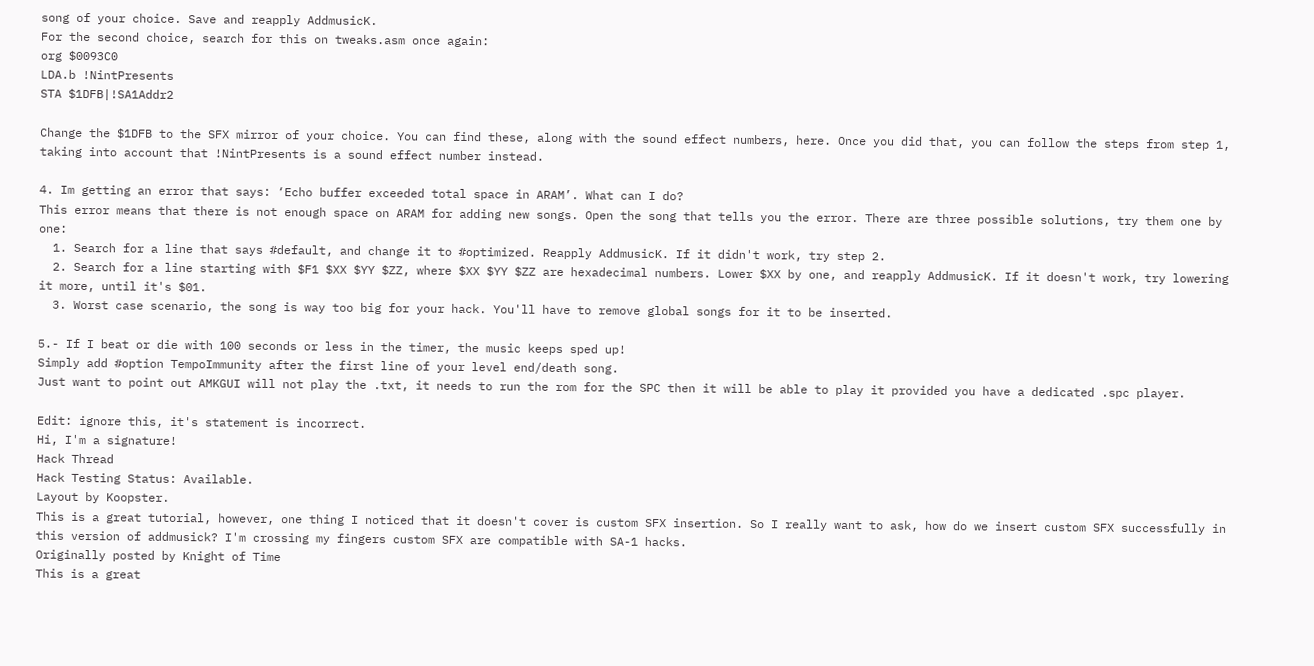song of your choice. Save and reapply AddmusicK.
For the second choice, search for this on tweaks.asm once again:
org $0093C0
LDA.b !NintPresents
STA $1DFB|!SA1Addr2

Change the $1DFB to the SFX mirror of your choice. You can find these, along with the sound effect numbers, here. Once you did that, you can follow the steps from step 1, taking into account that !NintPresents is a sound effect number instead.

4. Im getting an error that says: ‘Echo buffer exceeded total space in ARAM’. What can I do?
This error means that there is not enough space on ARAM for adding new songs. Open the song that tells you the error. There are three possible solutions, try them one by one:
  1. Search for a line that says #default, and change it to #optimized. Reapply AddmusicK. If it didn't work, try step 2.
  2. Search for a line starting with $F1 $XX $YY $ZZ, where $XX $YY $ZZ are hexadecimal numbers. Lower $XX by one, and reapply AddmusicK. If it doesn't work, try lowering it more, until it's $01.
  3. Worst case scenario, the song is way too big for your hack. You'll have to remove global songs for it to be inserted.

5.- If I beat or die with 100 seconds or less in the timer, the music keeps sped up!
Simply add #option TempoImmunity after the first line of your level end/death song.
Just want to point out AMKGUI will not play the .txt, it needs to run the rom for the SPC then it will be able to play it provided you have a dedicated .spc player.

Edit: ignore this, it's statement is incorrect.
Hi, I'm a signature!
Hack Thread
Hack Testing Status: Available.
Layout by Koopster.
This is a great tutorial, however, one thing I noticed that it doesn't cover is custom SFX insertion. So I really want to ask, how do we insert custom SFX successfully in this version of addmusick? I'm crossing my fingers custom SFX are compatible with SA-1 hacks.
Originally posted by Knight of Time
This is a great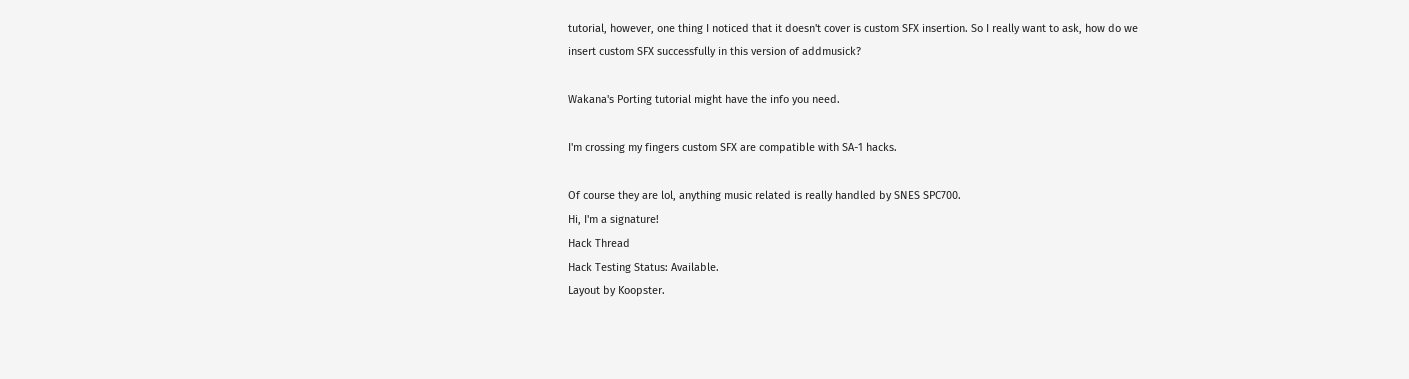tutorial, however, one thing I noticed that it doesn't cover is custom SFX insertion. So I really want to ask, how do we insert custom SFX successfully in this version of addmusick?

Wakana's Porting tutorial might have the info you need.

I'm crossing my fingers custom SFX are compatible with SA-1 hacks.

Of course they are lol, anything music related is really handled by SNES SPC700.
Hi, I'm a signature!
Hack Thread
Hack Testing Status: Available.
Layout by Koopster.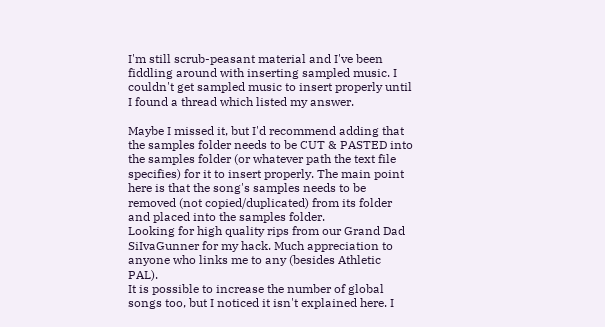I'm still scrub-peasant material and I've been fiddling around with inserting sampled music. I couldn't get sampled music to insert properly until I found a thread which listed my answer.

Maybe I missed it, but I'd recommend adding that the samples folder needs to be CUT & PASTED into the samples folder (or whatever path the text file specifies) for it to insert properly. The main point here is that the song's samples needs to be removed (not copied/duplicated) from its folder and placed into the samples folder.
Looking for high quality rips from our Grand Dad SiIvaGunner for my hack. Much appreciation to anyone who links me to any (besides Athletic PAL).
It is possible to increase the number of global songs too, but I noticed it isn't explained here. I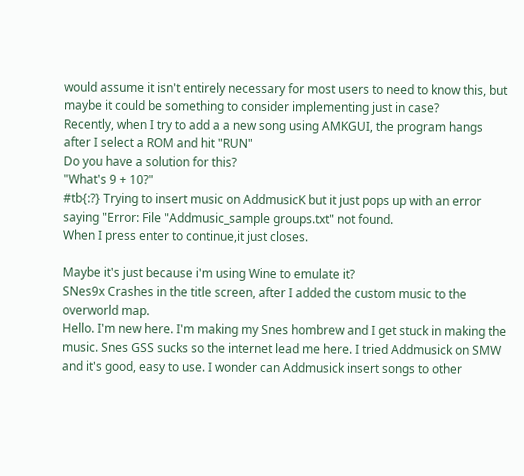would assume it isn't entirely necessary for most users to need to know this, but maybe it could be something to consider implementing just in case?
Recently, when I try to add a a new song using AMKGUI, the program hangs after I select a ROM and hit "RUN"
Do you have a solution for this?
"What's 9 + 10?"
#tb{:?} Trying to insert music on AddmusicK but it just pops up with an error saying "Error: File "Addmusic_sample groups.txt" not found.
When I press enter to continue,it just closes.

Maybe it's just because i'm using Wine to emulate it?
SNes9x Crashes in the title screen, after I added the custom music to the overworld map.
Hello. I'm new here. I'm making my Snes hombrew and I get stuck in making the music. Snes GSS sucks so the internet lead me here. I tried Addmusick on SMW and it's good, easy to use. I wonder can Addmusick insert songs to other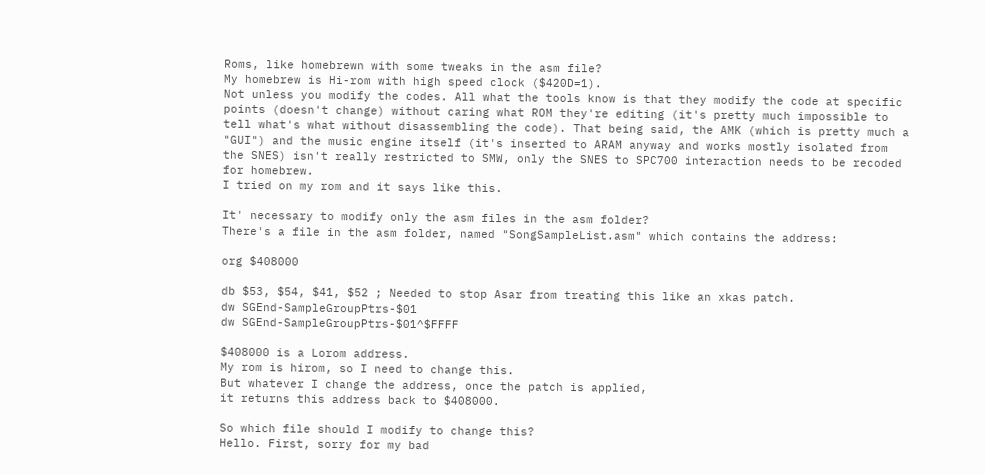Roms, like homebrewn with some tweaks in the asm file?
My homebrew is Hi-rom with high speed clock ($420D=1).
Not unless you modify the codes. All what the tools know is that they modify the code at specific points (doesn't change) without caring what ROM they're editing (it's pretty much impossible to tell what's what without disassembling the code). That being said, the AMK (which is pretty much a "GUI") and the music engine itself (it's inserted to ARAM anyway and works mostly isolated from the SNES) isn't really restricted to SMW, only the SNES to SPC700 interaction needs to be recoded for homebrew.
I tried on my rom and it says like this.

It' necessary to modify only the asm files in the asm folder?
There's a file in the asm folder, named "SongSampleList.asm" which contains the address:

org $408000

db $53, $54, $41, $52 ; Needed to stop Asar from treating this like an xkas patch.
dw SGEnd-SampleGroupPtrs-$01
dw SGEnd-SampleGroupPtrs-$01^$FFFF

$408000 is a Lorom address.
My rom is hirom, so I need to change this.
But whatever I change the address, once the patch is applied,
it returns this address back to $408000.

So which file should I modify to change this?
Hello. First, sorry for my bad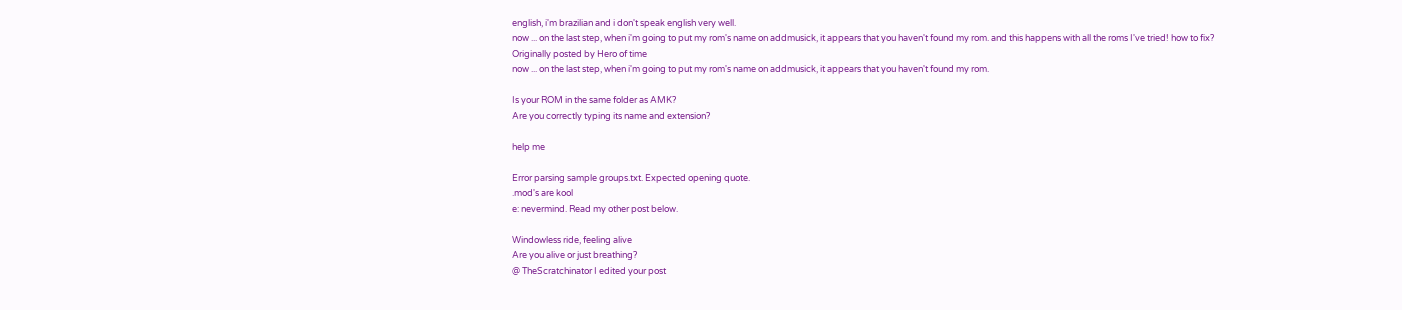english, i'm brazilian and i don't speak english very well.
now ... on the last step, when i'm going to put my rom's name on addmusick, it appears that you haven't found my rom. and this happens with all the roms I've tried! how to fix?
Originally posted by Hero of time
now ... on the last step, when i'm going to put my rom's name on addmusick, it appears that you haven't found my rom.

Is your ROM in the same folder as AMK?
Are you correctly typing its name and extension?

help me

Error parsing sample groups.txt. Expected opening quote.
.mod's are kool
e: nevermind. Read my other post below.

Windowless ride, feeling alive
Are you alive or just breathing?
@ TheScratchinator I edited your post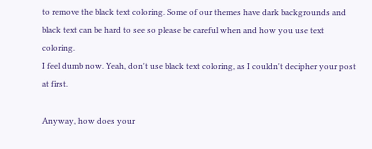to remove the black text coloring. Some of our themes have dark backgrounds and black text can be hard to see so please be careful when and how you use text coloring.
I feel dumb now. Yeah, don't use black text coloring, as I couldn't decipher your post at first.

Anyway, how does your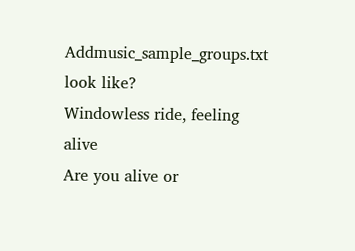Addmusic_sample_groups.txt look like?
Windowless ride, feeling alive
Are you alive or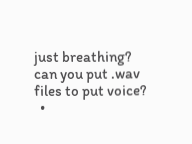just breathing?
can you put .wav files to put voice?
  •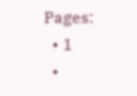Pages:
  • 1
  •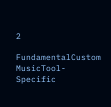2

FundamentalCustom MusicTool-Specific